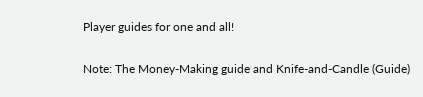Player guides for one and all!

Note: The Money-Making guide and Knife-and-Candle (Guide)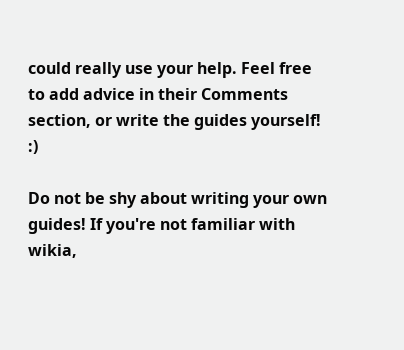could really use your help. Feel free to add advice in their Comments section, or write the guides yourself! :)

Do not be shy about writing your own guides! If you're not familiar with wikia,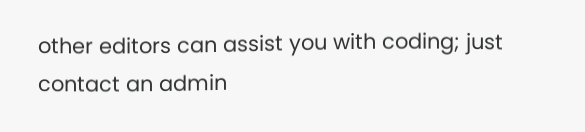other editors can assist you with coding; just contact an admin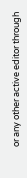or any other active editor through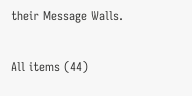their Message Walls.

All items (44)